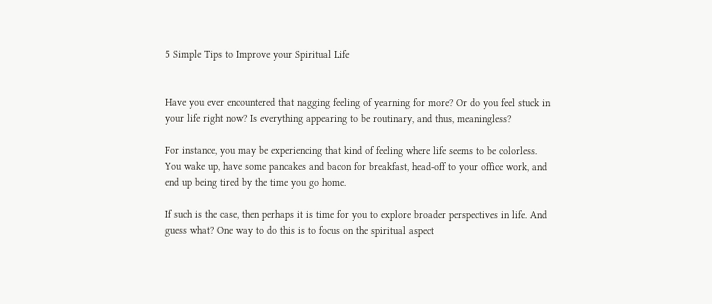5 Simple Tips to Improve your Spiritual Life


Have you ever encountered that nagging feeling of yearning for more? Or do you feel stuck in your life right now? Is everything appearing to be routinary, and thus, meaningless?

For instance, you may be experiencing that kind of feeling where life seems to be colorless. You wake up, have some pancakes and bacon for breakfast, head-off to your office work, and end up being tired by the time you go home.

If such is the case, then perhaps it is time for you to explore broader perspectives in life. And guess what? One way to do this is to focus on the spiritual aspect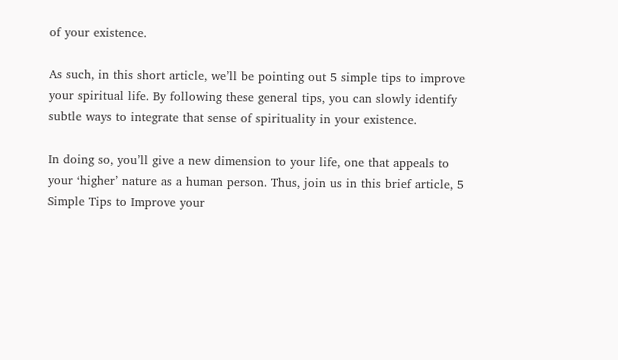of your existence.

As such, in this short article, we’ll be pointing out 5 simple tips to improve your spiritual life. By following these general tips, you can slowly identify subtle ways to integrate that sense of spirituality in your existence.

In doing so, you’ll give a new dimension to your life, one that appeals to your ‘higher’ nature as a human person. Thus, join us in this brief article, 5 Simple Tips to Improve your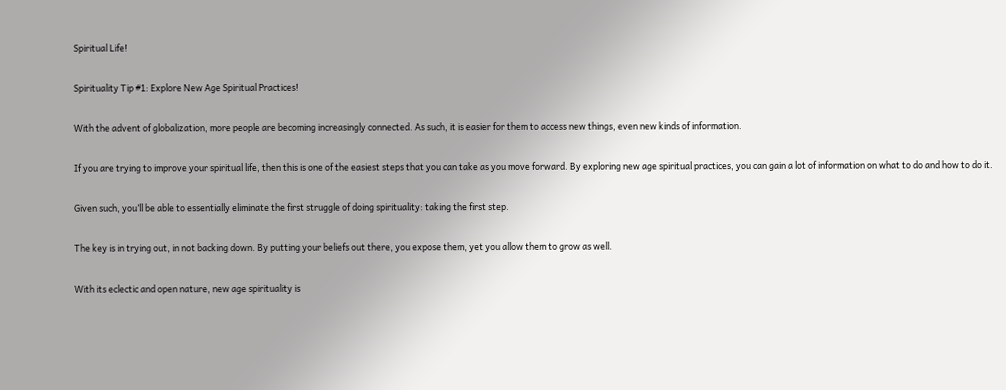Spiritual Life!

Spirituality Tip #1: Explore New Age Spiritual Practices!

With the advent of globalization, more people are becoming increasingly connected. As such, it is easier for them to access new things, even new kinds of information.

If you are trying to improve your spiritual life, then this is one of the easiest steps that you can take as you move forward. By exploring new age spiritual practices, you can gain a lot of information on what to do and how to do it.

Given such, you’ll be able to essentially eliminate the first struggle of doing spirituality: taking the first step.

The key is in trying out, in not backing down. By putting your beliefs out there, you expose them, yet you allow them to grow as well.

With its eclectic and open nature, new age spirituality is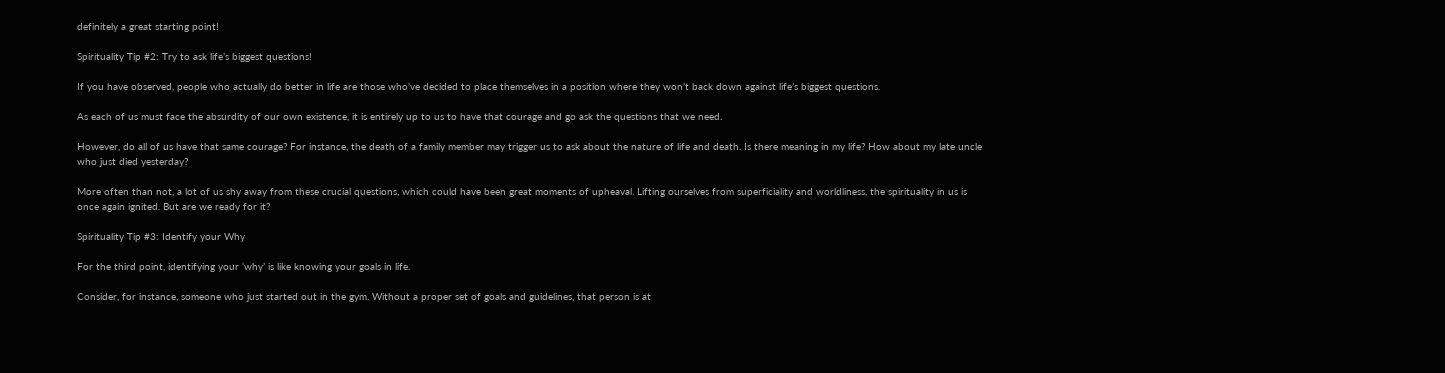definitely a great starting point!

Spirituality Tip #2: Try to ask life’s biggest questions!

If you have observed, people who actually do better in life are those who’ve decided to place themselves in a position where they won’t back down against life’s biggest questions.

As each of us must face the absurdity of our own existence, it is entirely up to us to have that courage and go ask the questions that we need.

However, do all of us have that same courage? For instance, the death of a family member may trigger us to ask about the nature of life and death. Is there meaning in my life? How about my late uncle who just died yesterday?

More often than not, a lot of us shy away from these crucial questions, which could have been great moments of upheaval. Lifting ourselves from superficiality and worldliness, the spirituality in us is once again ignited. But are we ready for it?

Spirituality Tip #3: Identify your Why

For the third point, identifying your ‘why’ is like knowing your goals in life.

Consider, for instance, someone who just started out in the gym. Without a proper set of goals and guidelines, that person is at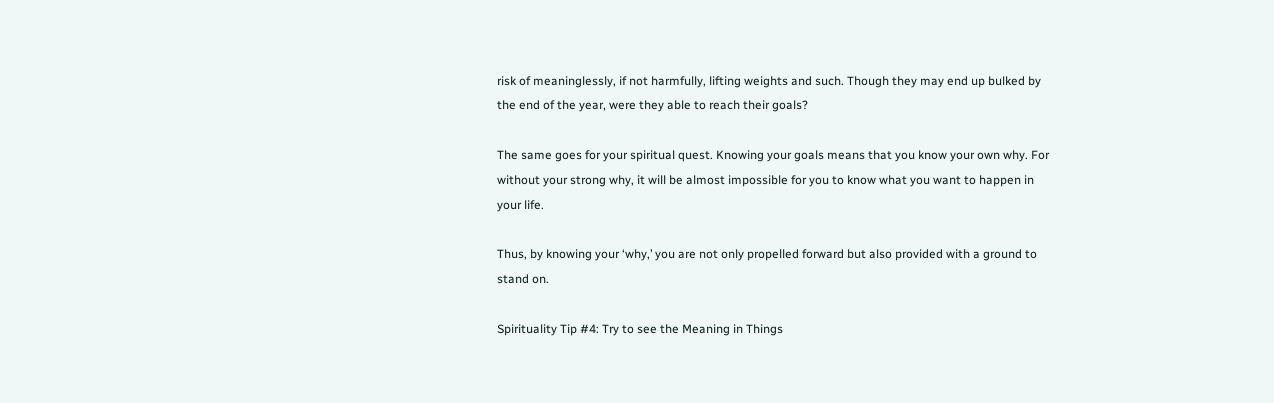risk of meaninglessly, if not harmfully, lifting weights and such. Though they may end up bulked by the end of the year, were they able to reach their goals?

The same goes for your spiritual quest. Knowing your goals means that you know your own why. For without your strong why, it will be almost impossible for you to know what you want to happen in your life.

Thus, by knowing your ‘why,’ you are not only propelled forward but also provided with a ground to stand on.

Spirituality Tip #4: Try to see the Meaning in Things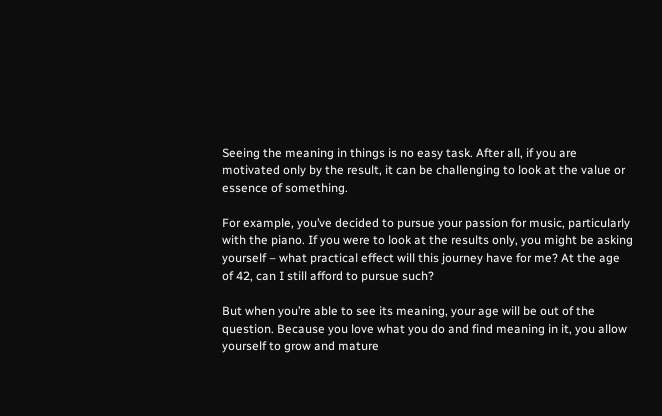Seeing the meaning in things is no easy task. After all, if you are motivated only by the result, it can be challenging to look at the value or essence of something.

For example, you’ve decided to pursue your passion for music, particularly with the piano. If you were to look at the results only, you might be asking yourself – what practical effect will this journey have for me? At the age of 42, can I still afford to pursue such?

But when you’re able to see its meaning, your age will be out of the question. Because you love what you do and find meaning in it, you allow yourself to grow and mature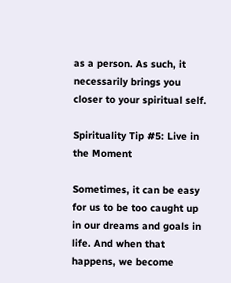as a person. As such, it necessarily brings you closer to your spiritual self.

Spirituality Tip #5: Live in the Moment

Sometimes, it can be easy for us to be too caught up in our dreams and goals in life. And when that happens, we become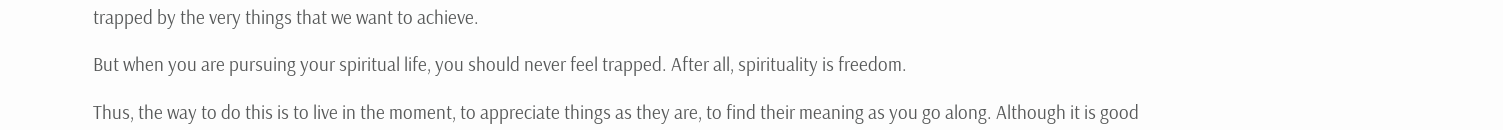trapped by the very things that we want to achieve.

But when you are pursuing your spiritual life, you should never feel trapped. After all, spirituality is freedom.

Thus, the way to do this is to live in the moment, to appreciate things as they are, to find their meaning as you go along. Although it is good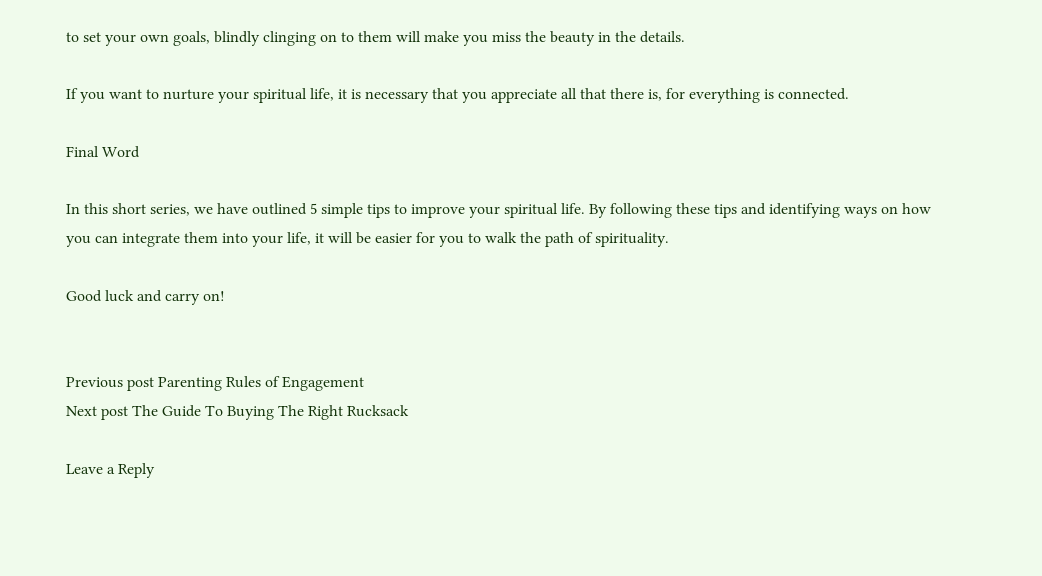to set your own goals, blindly clinging on to them will make you miss the beauty in the details.

If you want to nurture your spiritual life, it is necessary that you appreciate all that there is, for everything is connected.

Final Word

In this short series, we have outlined 5 simple tips to improve your spiritual life. By following these tips and identifying ways on how you can integrate them into your life, it will be easier for you to walk the path of spirituality.

Good luck and carry on!


Previous post Parenting Rules of Engagement
Next post The Guide To Buying The Right Rucksack

Leave a Reply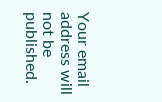Your email address will not be published.